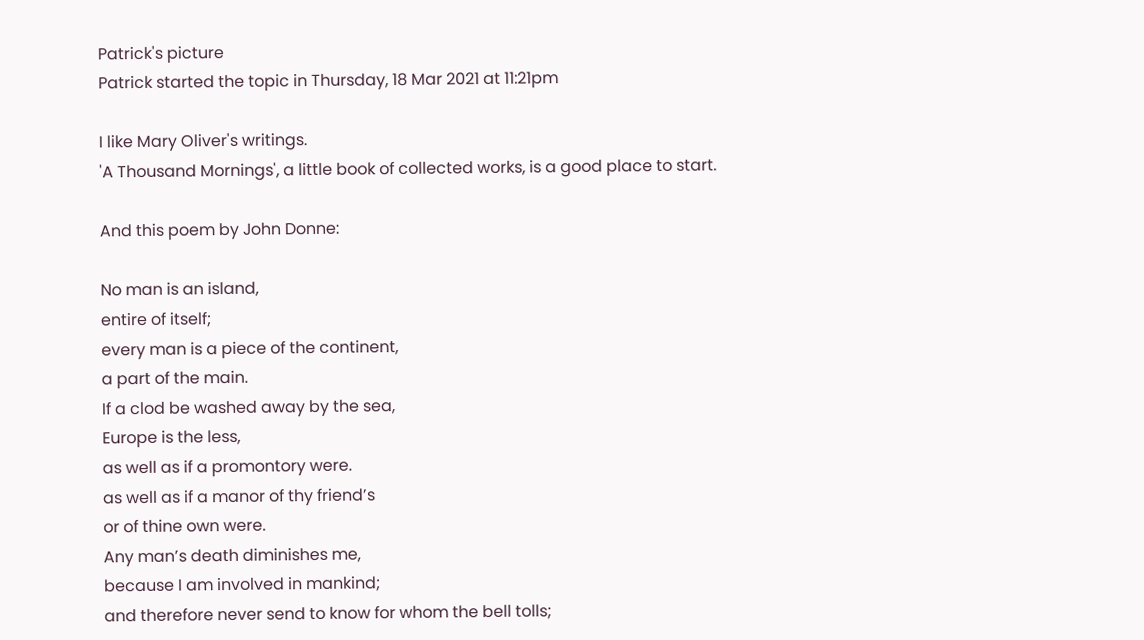Patrick's picture
Patrick started the topic in Thursday, 18 Mar 2021 at 11:21pm

I like Mary Oliver's writings.
'A Thousand Mornings', a little book of collected works, is a good place to start.

And this poem by John Donne:

No man is an island,
entire of itself;
every man is a piece of the continent,
a part of the main.
If a clod be washed away by the sea,
Europe is the less,
as well as if a promontory were.
as well as if a manor of thy friend’s
or of thine own were.
Any man’s death diminishes me,
because I am involved in mankind;
and therefore never send to know for whom the bell tolls;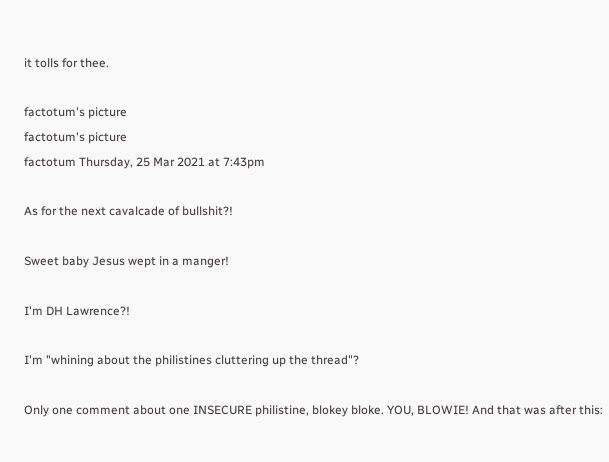it tolls for thee.

factotum's picture
factotum's picture
factotum Thursday, 25 Mar 2021 at 7:43pm

As for the next cavalcade of bullshit?!

Sweet baby Jesus wept in a manger!

I'm DH Lawrence?!

I'm "whining about the philistines cluttering up the thread"?

Only one comment about one INSECURE philistine, blokey bloke. YOU, BLOWIE! And that was after this: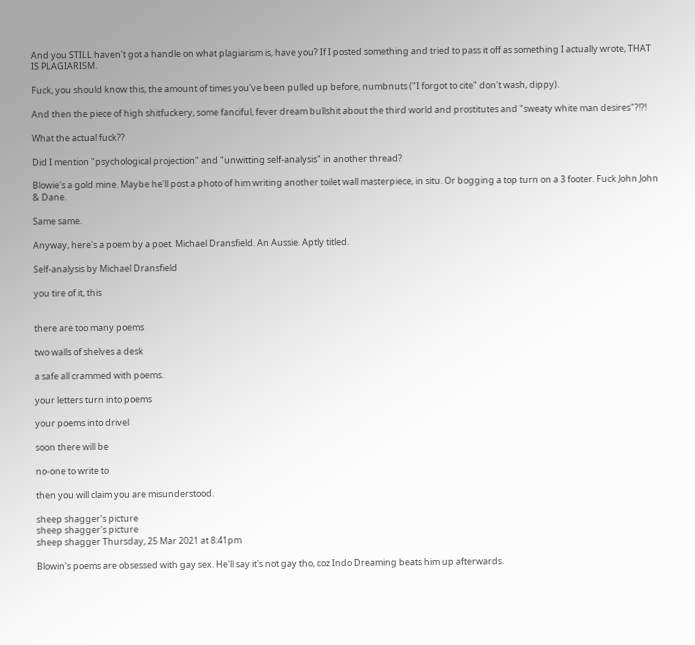And you STILL haven't got a handle on what plagiarism is, have you? If I posted something and tried to pass it off as something I actually wrote, THAT IS PLAGIARISM.

Fuck, you should know this, the amount of times you've been pulled up before, numbnuts ("I forgot to cite" don't wash, dippy).

And then the piece of high shitfuckery, some fanciful, fever dream bullshit about the third world and prostitutes and "sweaty white man desires"?!?!

What the actual fuck??

Did I mention "psychological projection" and "unwitting self-analysis" in another thread?

Blowie's a gold mine. Maybe he'll post a photo of him writing another toilet wall masterpiece, in situ. Or bogging a top turn on a 3 footer. Fuck John John & Dane.

Same same.

Anyway, here's a poem by a poet. Michael Dransfield. An Aussie. Aptly titled.

Self-analysis by Michael Dransfield

you tire of it, this


there are too many poems

two walls of shelves a desk

a safe all crammed with poems.

your letters turn into poems

your poems into drivel

soon there will be

no-one to write to

then you will claim you are misunderstood.

sheep shagger's picture
sheep shagger's picture
sheep shagger Thursday, 25 Mar 2021 at 8:41pm

Blowin's poems are obsessed with gay sex. He'll say it's not gay tho, coz Indo Dreaming beats him up afterwards.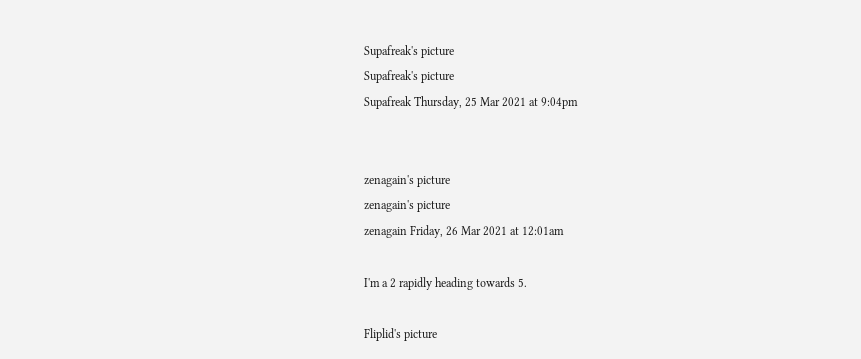Supafreak's picture
Supafreak's picture
Supafreak Thursday, 25 Mar 2021 at 9:04pm


zenagain's picture
zenagain's picture
zenagain Friday, 26 Mar 2021 at 12:01am

I'm a 2 rapidly heading towards 5.

Fliplid's picture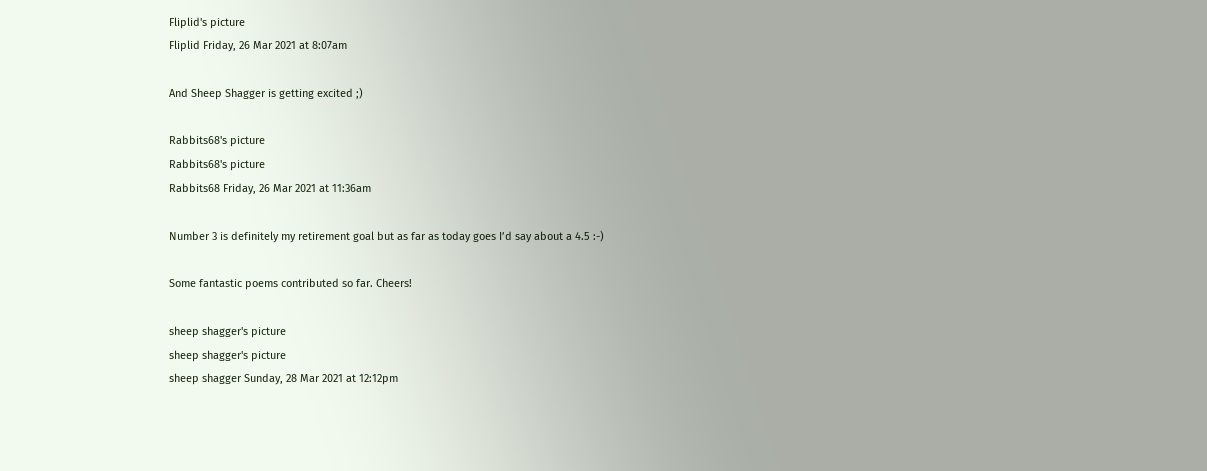Fliplid's picture
Fliplid Friday, 26 Mar 2021 at 8:07am

And Sheep Shagger is getting excited ;)

Rabbits68's picture
Rabbits68's picture
Rabbits68 Friday, 26 Mar 2021 at 11:36am

Number 3 is definitely my retirement goal but as far as today goes I’d say about a 4.5 :-)

Some fantastic poems contributed so far. Cheers!

sheep shagger's picture
sheep shagger's picture
sheep shagger Sunday, 28 Mar 2021 at 12:12pm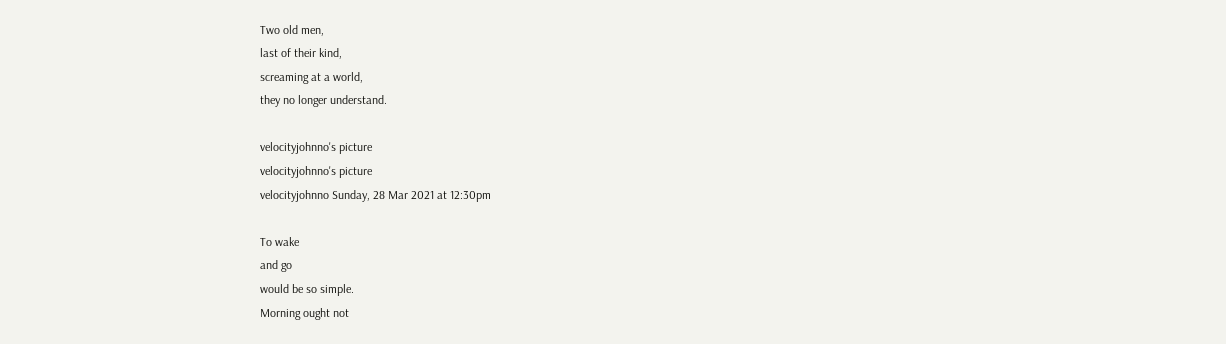Two old men,
last of their kind,
screaming at a world,
they no longer understand.

velocityjohnno's picture
velocityjohnno's picture
velocityjohnno Sunday, 28 Mar 2021 at 12:30pm

To wake
and go
would be so simple.
Morning ought not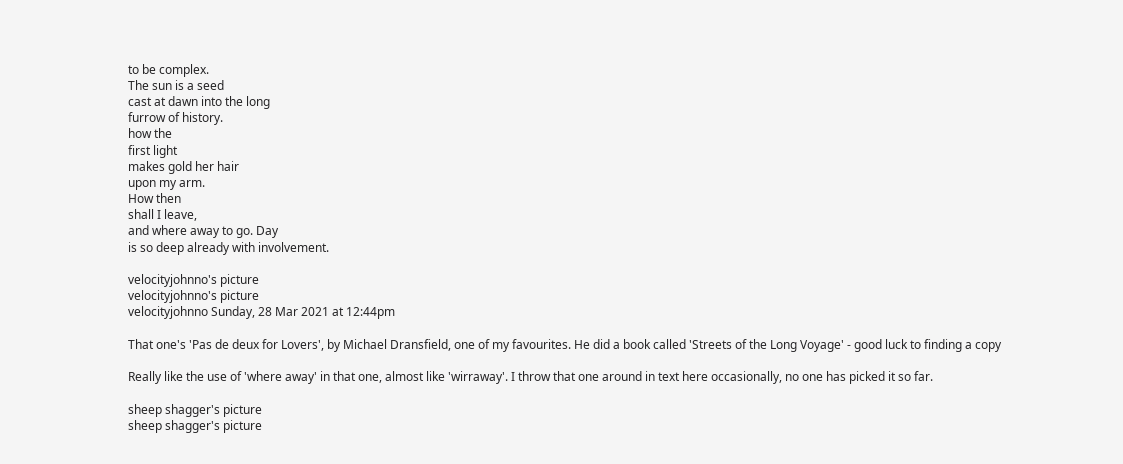to be complex.
The sun is a seed
cast at dawn into the long
furrow of history.
how the
first light
makes gold her hair
upon my arm.
How then
shall I leave,
and where away to go. Day
is so deep already with involvement.

velocityjohnno's picture
velocityjohnno's picture
velocityjohnno Sunday, 28 Mar 2021 at 12:44pm

That one's 'Pas de deux for Lovers', by Michael Dransfield, one of my favourites. He did a book called 'Streets of the Long Voyage' - good luck to finding a copy

Really like the use of 'where away' in that one, almost like 'wirraway'. I throw that one around in text here occasionally, no one has picked it so far.

sheep shagger's picture
sheep shagger's picture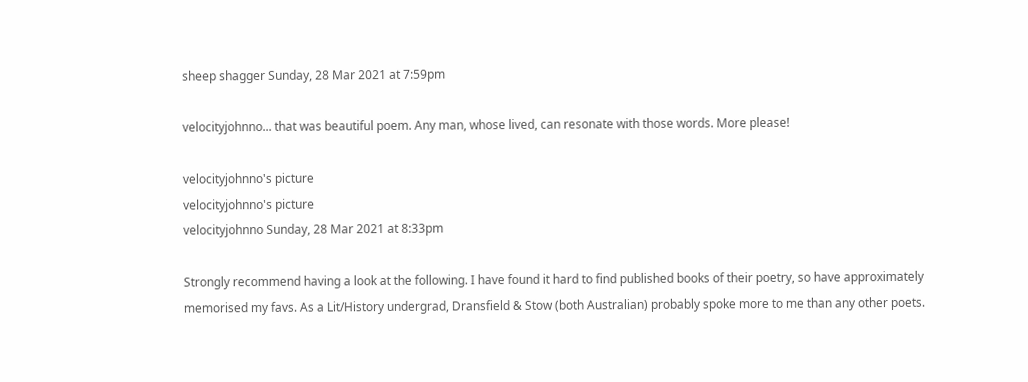sheep shagger Sunday, 28 Mar 2021 at 7:59pm

velocityjohnno... that was beautiful poem. Any man, whose lived, can resonate with those words. More please!

velocityjohnno's picture
velocityjohnno's picture
velocityjohnno Sunday, 28 Mar 2021 at 8:33pm

Strongly recommend having a look at the following. I have found it hard to find published books of their poetry, so have approximately memorised my favs. As a Lit/History undergrad, Dransfield & Stow (both Australian) probably spoke more to me than any other poets.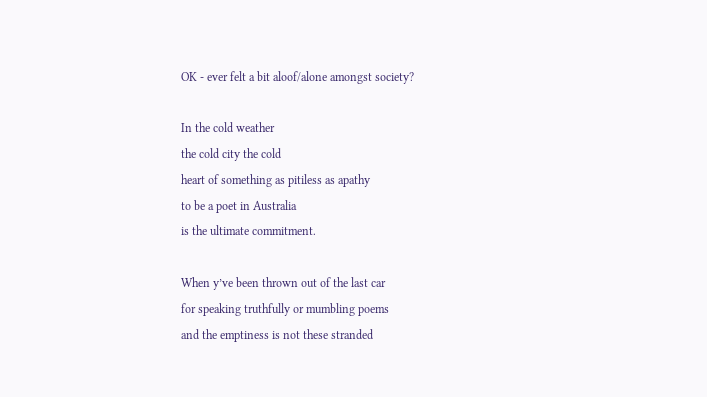OK - ever felt a bit aloof/alone amongst society?

In the cold weather
the cold city the cold
heart of something as pitiless as apathy
to be a poet in Australia
is the ultimate commitment.

When y’ve been thrown out of the last car
for speaking truthfully or mumbling poems
and the emptiness is not these stranded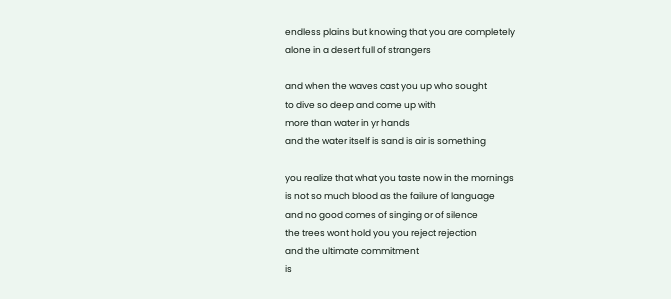endless plains but knowing that you are completely
alone in a desert full of strangers

and when the waves cast you up who sought
to dive so deep and come up with
more than water in yr hands
and the water itself is sand is air is something

you realize that what you taste now in the mornings
is not so much blood as the failure of language
and no good comes of singing or of silence
the trees wont hold you you reject rejection
and the ultimate commitment
is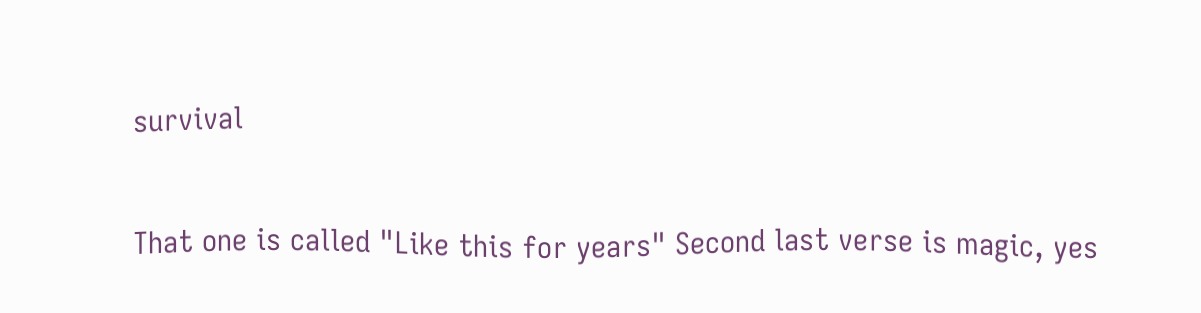survival

That one is called "Like this for years" Second last verse is magic, yes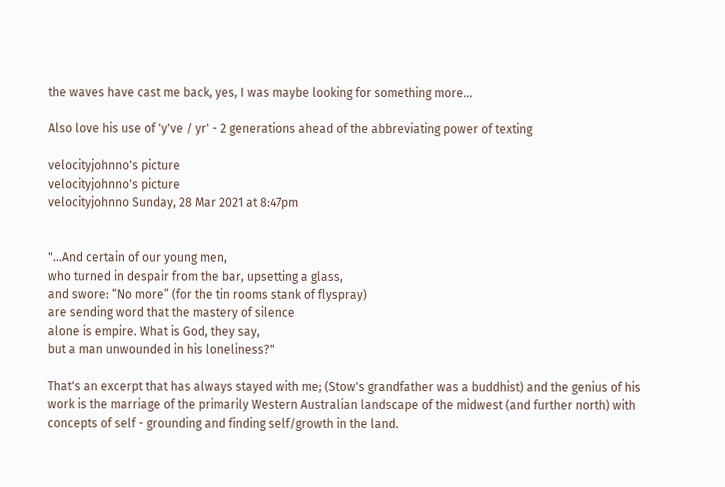the waves have cast me back, yes, I was maybe looking for something more...

Also love his use of 'y've / yr' - 2 generations ahead of the abbreviating power of texting

velocityjohnno's picture
velocityjohnno's picture
velocityjohnno Sunday, 28 Mar 2021 at 8:47pm


"...And certain of our young men,
who turned in despair from the bar, upsetting a glass,
and swore: “No more” (for the tin rooms stank of flyspray)
are sending word that the mastery of silence
alone is empire. What is God, they say,
but a man unwounded in his loneliness?"

That's an excerpt that has always stayed with me; (Stow's grandfather was a buddhist) and the genius of his work is the marriage of the primarily Western Australian landscape of the midwest (and further north) with concepts of self - grounding and finding self/growth in the land.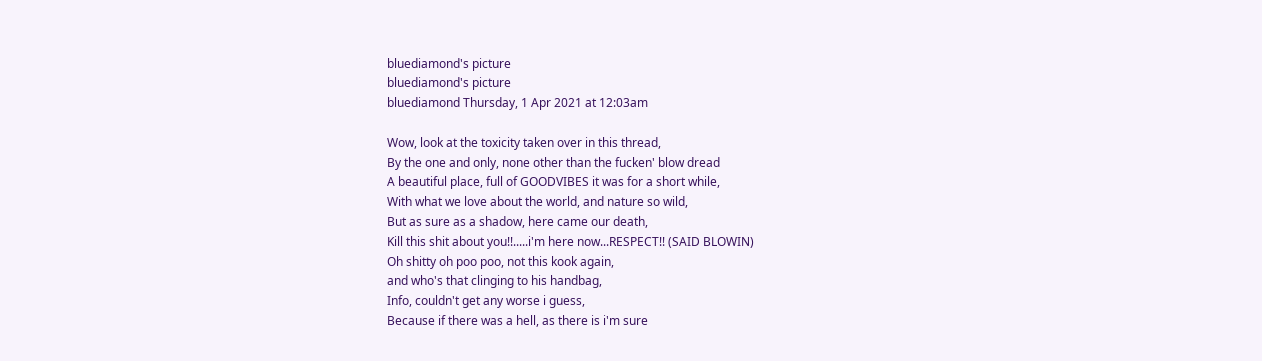bluediamond's picture
bluediamond's picture
bluediamond Thursday, 1 Apr 2021 at 12:03am

Wow, look at the toxicity taken over in this thread,
By the one and only, none other than the fucken' blow dread
A beautiful place, full of GOODVIBES it was for a short while,
With what we love about the world, and nature so wild,
But as sure as a shadow, here came our death,
Kill this shit about you!!.....i'm here now...RESPECT!! (SAID BLOWIN)
Oh shitty oh poo poo, not this kook again,
and who's that clinging to his handbag,
Info, couldn't get any worse i guess,
Because if there was a hell, as there is i'm sure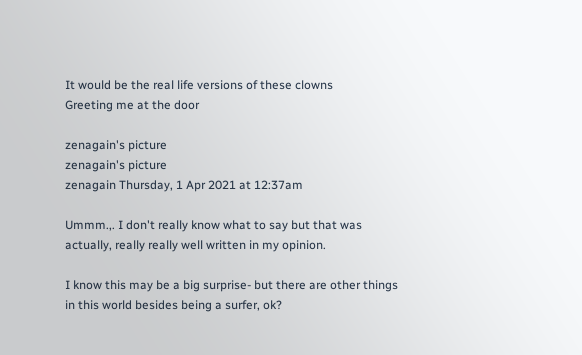It would be the real life versions of these clowns
Greeting me at the door

zenagain's picture
zenagain's picture
zenagain Thursday, 1 Apr 2021 at 12:37am

Ummm.,. I don't really know what to say but that was actually, really really well written in my opinion.

I know this may be a big surprise- but there are other things in this world besides being a surfer, ok?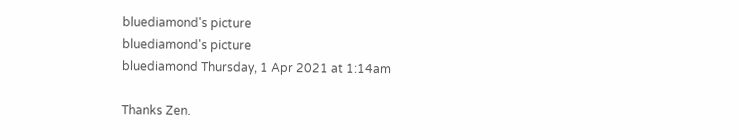bluediamond's picture
bluediamond's picture
bluediamond Thursday, 1 Apr 2021 at 1:14am

Thanks Zen.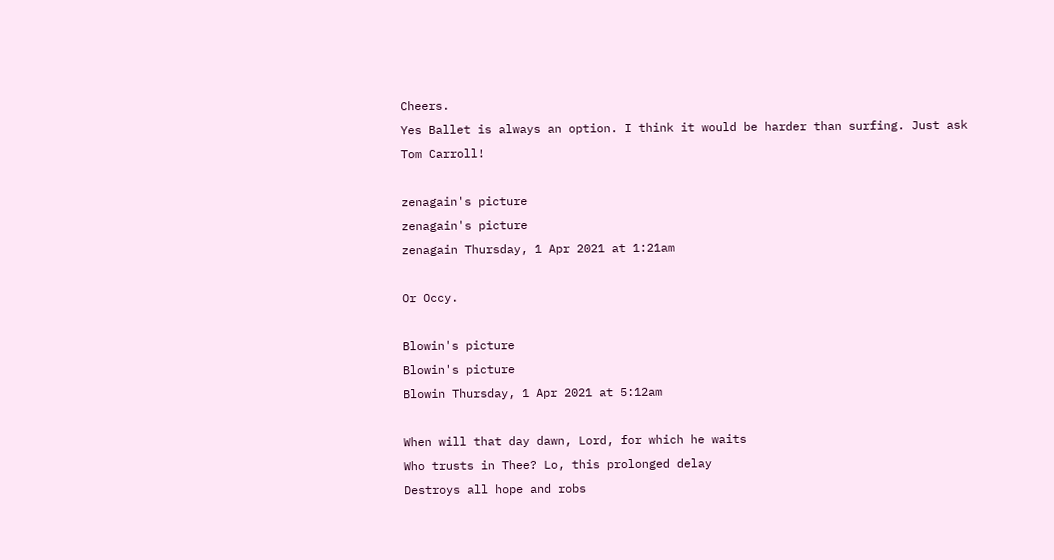Cheers.
Yes Ballet is always an option. I think it would be harder than surfing. Just ask Tom Carroll!

zenagain's picture
zenagain's picture
zenagain Thursday, 1 Apr 2021 at 1:21am

Or Occy.

Blowin's picture
Blowin's picture
Blowin Thursday, 1 Apr 2021 at 5:12am

When will that day dawn, Lord, for which he waits
Who trusts in Thee? Lo, this prolonged delay
Destroys all hope and robs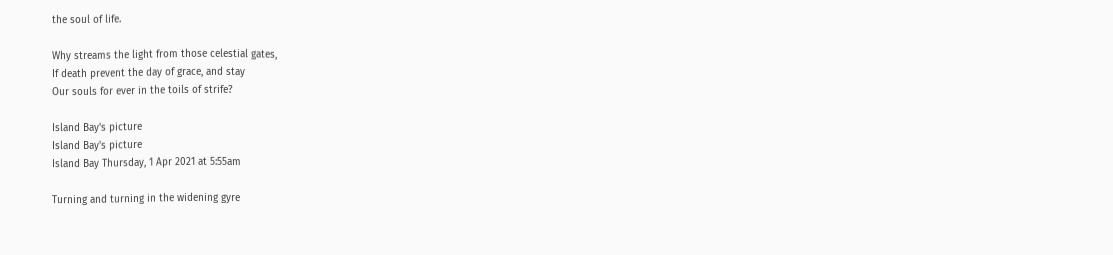the soul of life.

Why streams the light from those celestial gates,
If death prevent the day of grace, and stay
Our souls for ever in the toils of strife?

Island Bay's picture
Island Bay's picture
Island Bay Thursday, 1 Apr 2021 at 5:55am

Turning and turning in the widening gyre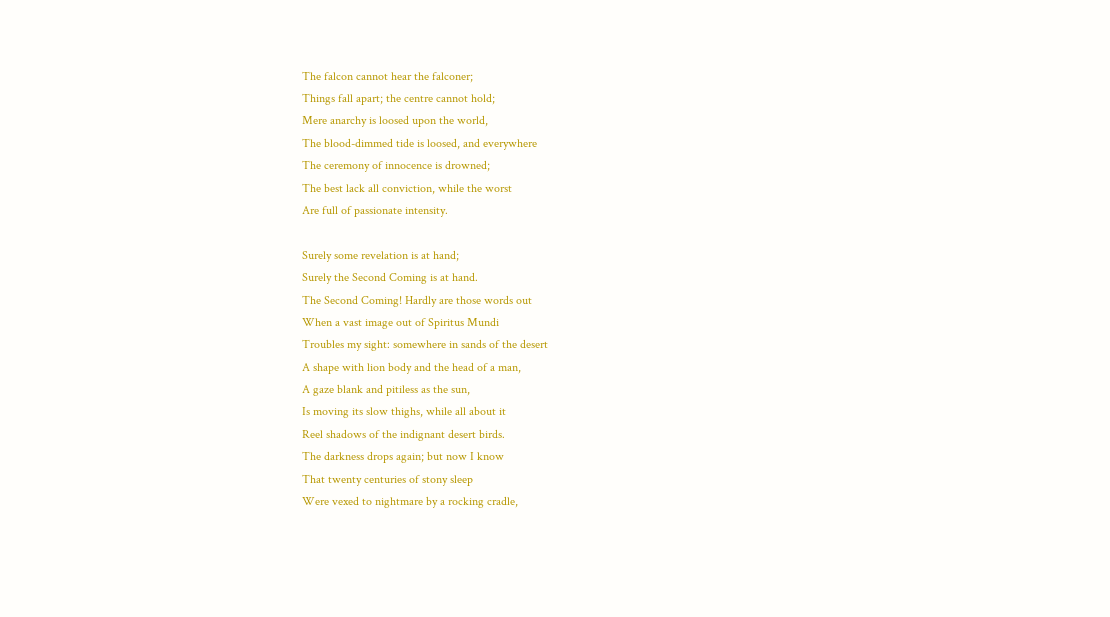The falcon cannot hear the falconer;
Things fall apart; the centre cannot hold;
Mere anarchy is loosed upon the world,
The blood-dimmed tide is loosed, and everywhere
The ceremony of innocence is drowned;
The best lack all conviction, while the worst
Are full of passionate intensity.

Surely some revelation is at hand;
Surely the Second Coming is at hand.
The Second Coming! Hardly are those words out
When a vast image out of Spiritus Mundi
Troubles my sight: somewhere in sands of the desert
A shape with lion body and the head of a man,
A gaze blank and pitiless as the sun,
Is moving its slow thighs, while all about it
Reel shadows of the indignant desert birds.
The darkness drops again; but now I know
That twenty centuries of stony sleep
Were vexed to nightmare by a rocking cradle,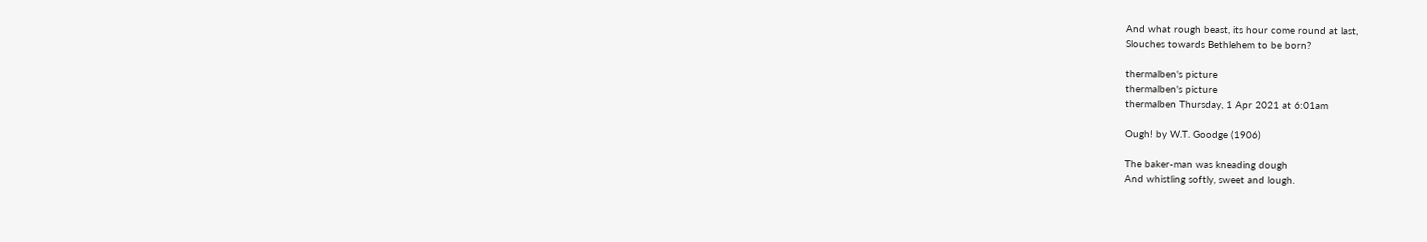And what rough beast, its hour come round at last,
Slouches towards Bethlehem to be born?

thermalben's picture
thermalben's picture
thermalben Thursday, 1 Apr 2021 at 6:01am

Ough! by W.T. Goodge (1906)

The baker-man was kneading dough
And whistling softly, sweet and lough.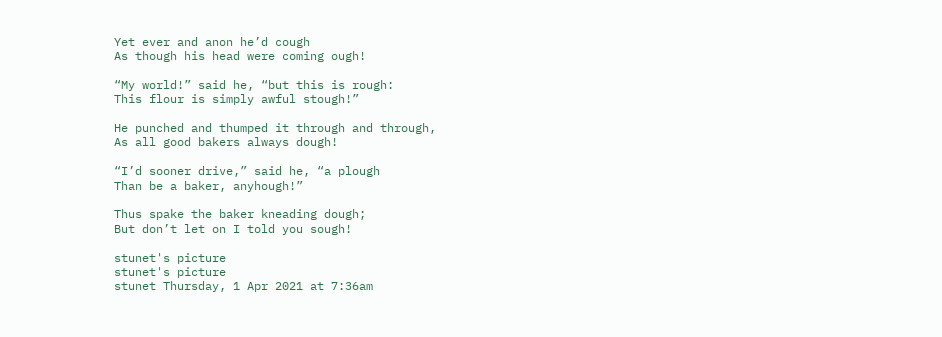Yet ever and anon he’d cough
As though his head were coming ough!

“My world!” said he, “but this is rough:
This flour is simply awful stough!”

He punched and thumped it through and through,
As all good bakers always dough!

“I’d sooner drive,” said he, “a plough
Than be a baker, anyhough!”

Thus spake the baker kneading dough;
But don’t let on I told you sough!

stunet's picture
stunet's picture
stunet Thursday, 1 Apr 2021 at 7:36am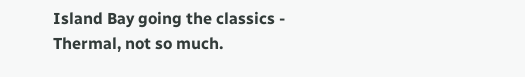Island Bay going the classics - Thermal, not so much.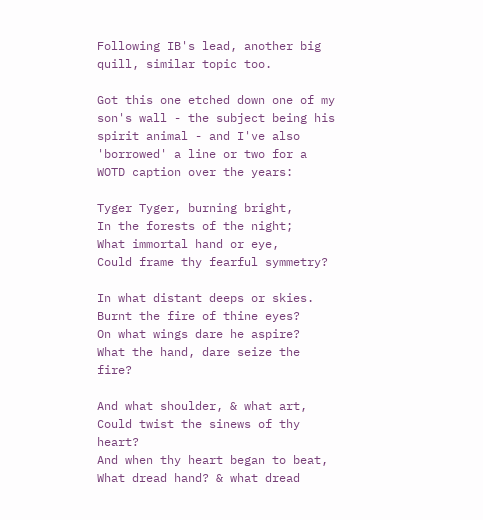Following IB's lead, another big quill, similar topic too.

Got this one etched down one of my son's wall - the subject being his spirit animal - and I've also 'borrowed' a line or two for a WOTD caption over the years:

Tyger Tyger, burning bright,
In the forests of the night;
What immortal hand or eye,
Could frame thy fearful symmetry?

In what distant deeps or skies.
Burnt the fire of thine eyes?
On what wings dare he aspire?
What the hand, dare seize the fire?

And what shoulder, & what art,
Could twist the sinews of thy heart?
And when thy heart began to beat,
What dread hand? & what dread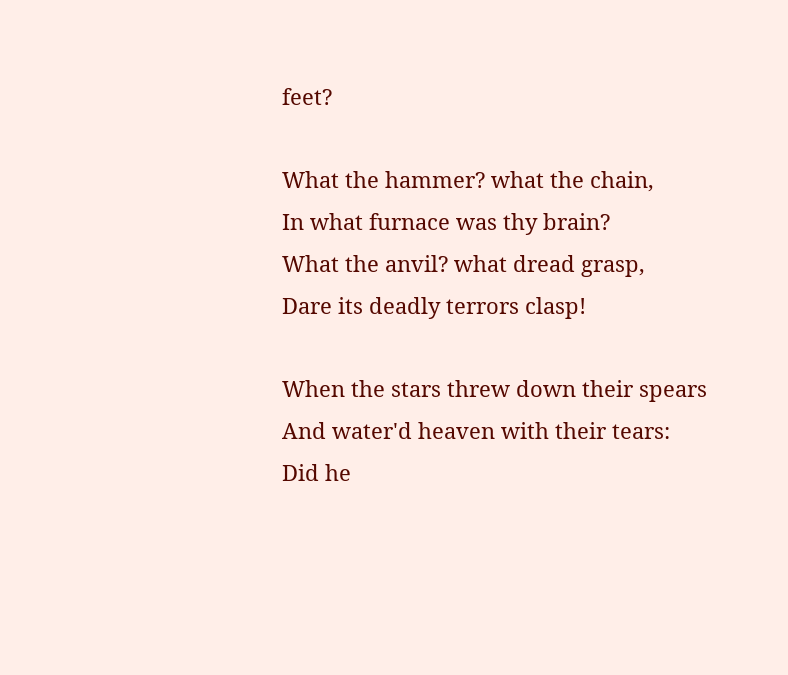feet?

What the hammer? what the chain,
In what furnace was thy brain?
What the anvil? what dread grasp,
Dare its deadly terrors clasp!

When the stars threw down their spears
And water'd heaven with their tears:
Did he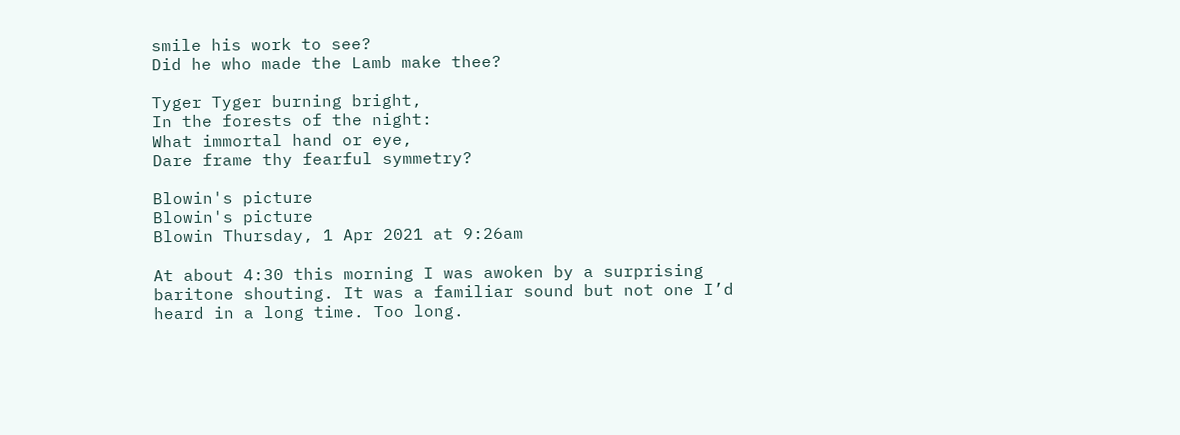smile his work to see?
Did he who made the Lamb make thee?

Tyger Tyger burning bright,
In the forests of the night:
What immortal hand or eye,
Dare frame thy fearful symmetry?

Blowin's picture
Blowin's picture
Blowin Thursday, 1 Apr 2021 at 9:26am

At about 4:30 this morning I was awoken by a surprising baritone shouting. It was a familiar sound but not one I’d heard in a long time. Too long.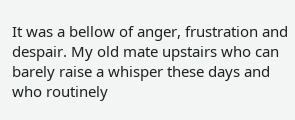It was a bellow of anger, frustration and despair. My old mate upstairs who can barely raise a whisper these days and who routinely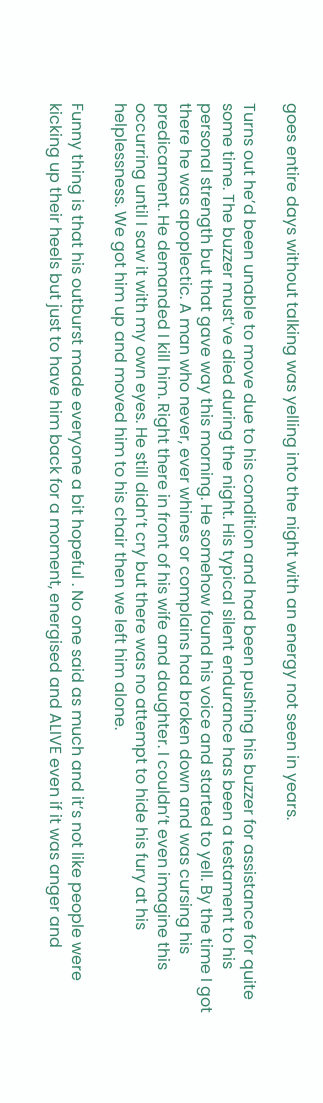goes entire days without talking was yelling into the night with an energy not seen in years.

Turns out he’d been unable to move due to his condition and had been pushing his buzzer for assistance for quite some time. The buzzer must’ve died during the night. His typical silent endurance has been a testament to his personal strength but that gave way this morning. He somehow found his voice and started to yell. By the time I got there he was apoplectic. A man who never, ever whines or complains had broken down and was cursing his predicament. He demanded I kill him. Right there in front of his wife and daughter. I couldn’t even imagine this occurring until I saw it with my own eyes. He still didn’t cry but there was no attempt to hide his fury at his helplessness. We got him up and moved him to his chair then we left him alone.

Funny thing is that his outburst made everyone a bit hopeful . No one said as much and it’s not like people were kicking up their heels but just to have him back for a moment, energised and ALIVE even if it was anger and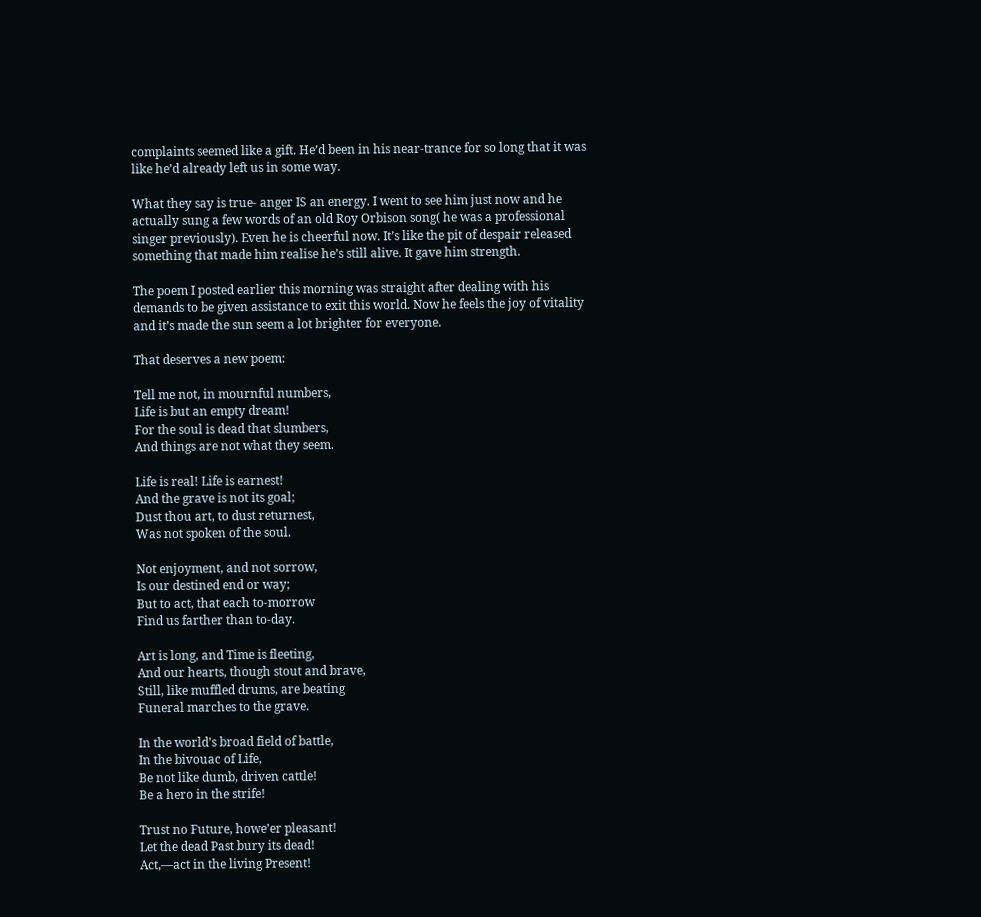complaints seemed like a gift. He’d been in his near-trance for so long that it was like he’d already left us in some way.

What they say is true- anger IS an energy. I went to see him just now and he actually sung a few words of an old Roy Orbison song( he was a professional singer previously). Even he is cheerful now. It’s like the pit of despair released something that made him realise he’s still alive. It gave him strength.

The poem I posted earlier this morning was straight after dealing with his demands to be given assistance to exit this world. Now he feels the joy of vitality and it’s made the sun seem a lot brighter for everyone.

That deserves a new poem:

Tell me not, in mournful numbers,
Life is but an empty dream!
For the soul is dead that slumbers,
And things are not what they seem.

Life is real! Life is earnest!
And the grave is not its goal;
Dust thou art, to dust returnest,
Was not spoken of the soul.

Not enjoyment, and not sorrow,
Is our destined end or way;
But to act, that each to-morrow
Find us farther than to-day.

Art is long, and Time is fleeting,
And our hearts, though stout and brave,
Still, like muffled drums, are beating
Funeral marches to the grave.

In the world’s broad field of battle,
In the bivouac of Life,
Be not like dumb, driven cattle!
Be a hero in the strife!

Trust no Future, howe’er pleasant!
Let the dead Past bury its dead!
Act,—act in the living Present!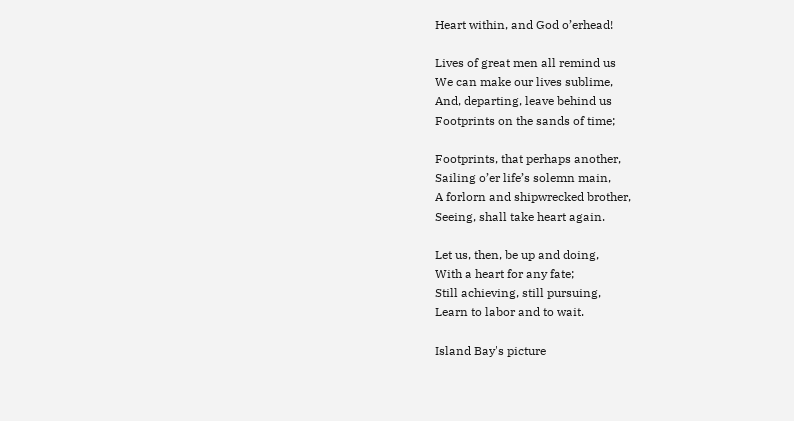Heart within, and God o’erhead!

Lives of great men all remind us
We can make our lives sublime,
And, departing, leave behind us
Footprints on the sands of time;

Footprints, that perhaps another,
Sailing o’er life’s solemn main,
A forlorn and shipwrecked brother,
Seeing, shall take heart again.

Let us, then, be up and doing,
With a heart for any fate;
Still achieving, still pursuing,
Learn to labor and to wait.

Island Bay's picture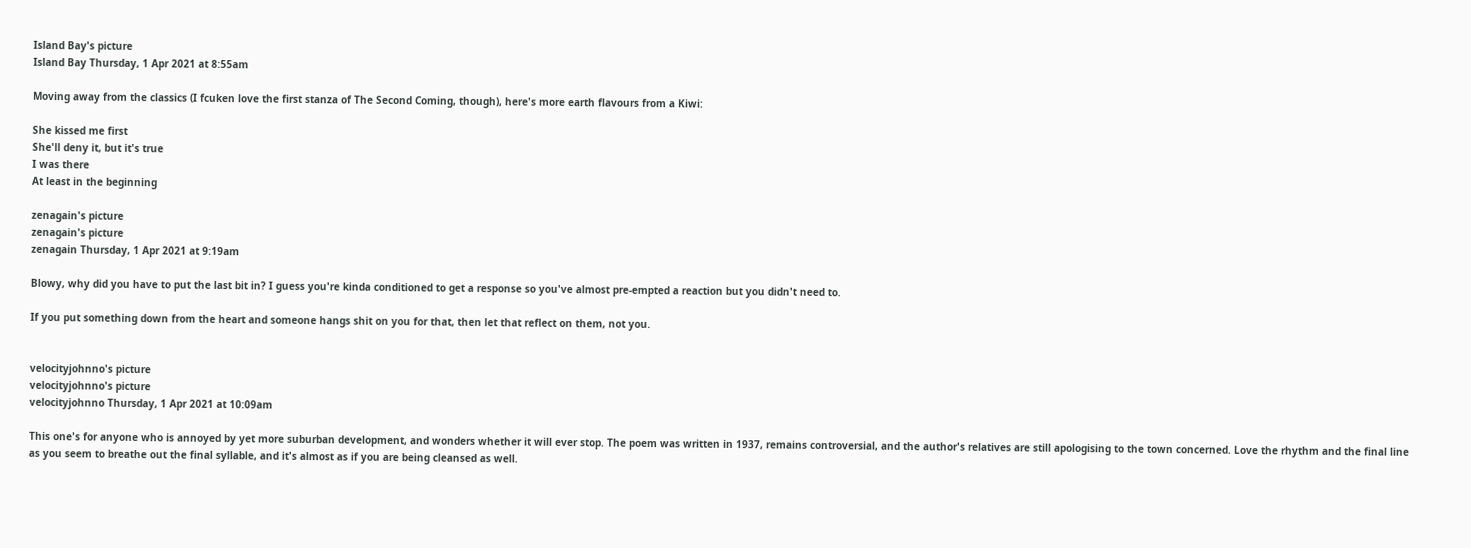Island Bay's picture
Island Bay Thursday, 1 Apr 2021 at 8:55am

Moving away from the classics (I fcuken love the first stanza of The Second Coming, though), here's more earth flavours from a Kiwi:

She kissed me first
She'll deny it, but it's true
I was there
At least in the beginning

zenagain's picture
zenagain's picture
zenagain Thursday, 1 Apr 2021 at 9:19am

Blowy, why did you have to put the last bit in? I guess you're kinda conditioned to get a response so you've almost pre-empted a reaction but you didn't need to.

If you put something down from the heart and someone hangs shit on you for that, then let that reflect on them, not you.


velocityjohnno's picture
velocityjohnno's picture
velocityjohnno Thursday, 1 Apr 2021 at 10:09am

This one's for anyone who is annoyed by yet more suburban development, and wonders whether it will ever stop. The poem was written in 1937, remains controversial, and the author's relatives are still apologising to the town concerned. Love the rhythm and the final line as you seem to breathe out the final syllable, and it's almost as if you are being cleansed as well.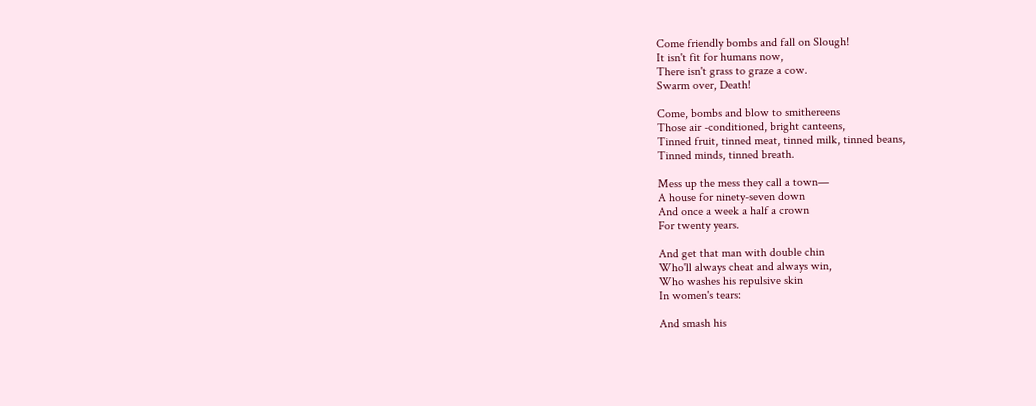Come friendly bombs and fall on Slough!
It isn't fit for humans now,
There isn't grass to graze a cow.
Swarm over, Death!

Come, bombs and blow to smithereens
Those air -conditioned, bright canteens,
Tinned fruit, tinned meat, tinned milk, tinned beans,
Tinned minds, tinned breath.

Mess up the mess they call a town—
A house for ninety-seven down
And once a week a half a crown
For twenty years.

And get that man with double chin
Who'll always cheat and always win,
Who washes his repulsive skin
In women's tears:

And smash his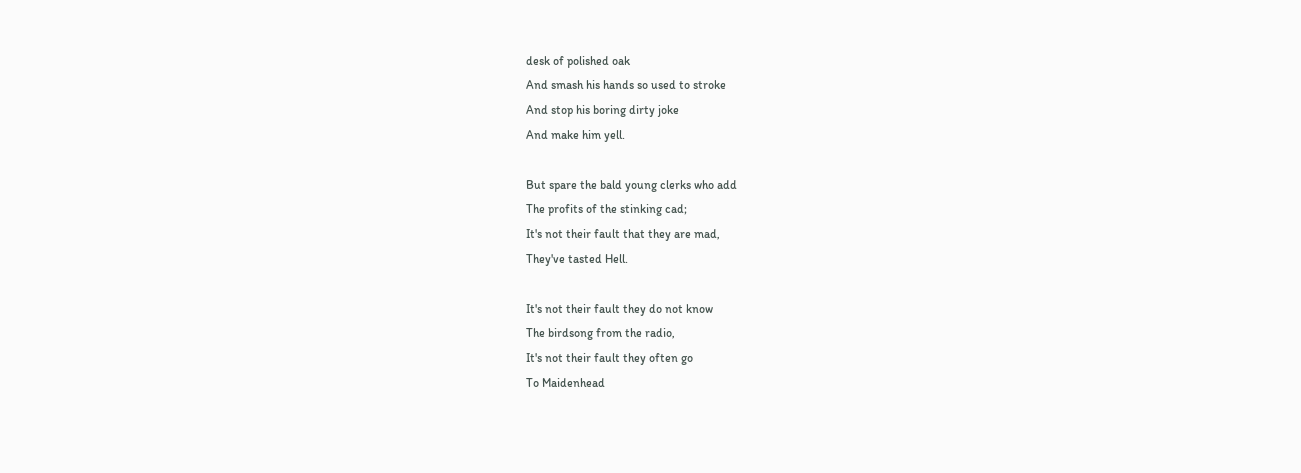desk of polished oak
And smash his hands so used to stroke
And stop his boring dirty joke
And make him yell.

But spare the bald young clerks who add
The profits of the stinking cad;
It's not their fault that they are mad,
They've tasted Hell.

It's not their fault they do not know
The birdsong from the radio,
It's not their fault they often go
To Maidenhead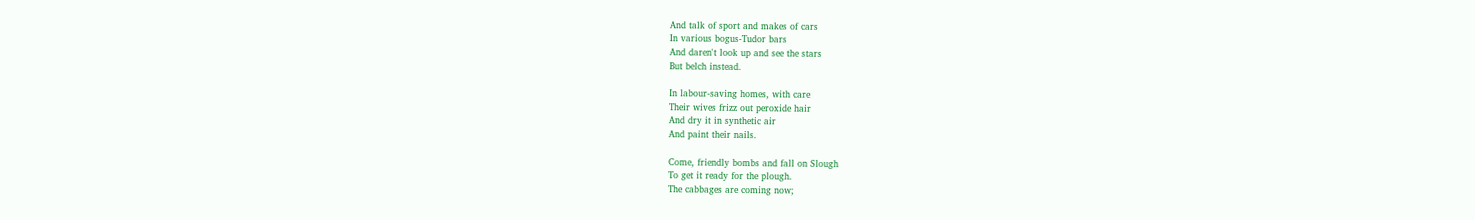And talk of sport and makes of cars
In various bogus-Tudor bars
And daren't look up and see the stars
But belch instead.

In labour-saving homes, with care
Their wives frizz out peroxide hair
And dry it in synthetic air
And paint their nails.

Come, friendly bombs and fall on Slough
To get it ready for the plough.
The cabbages are coming now;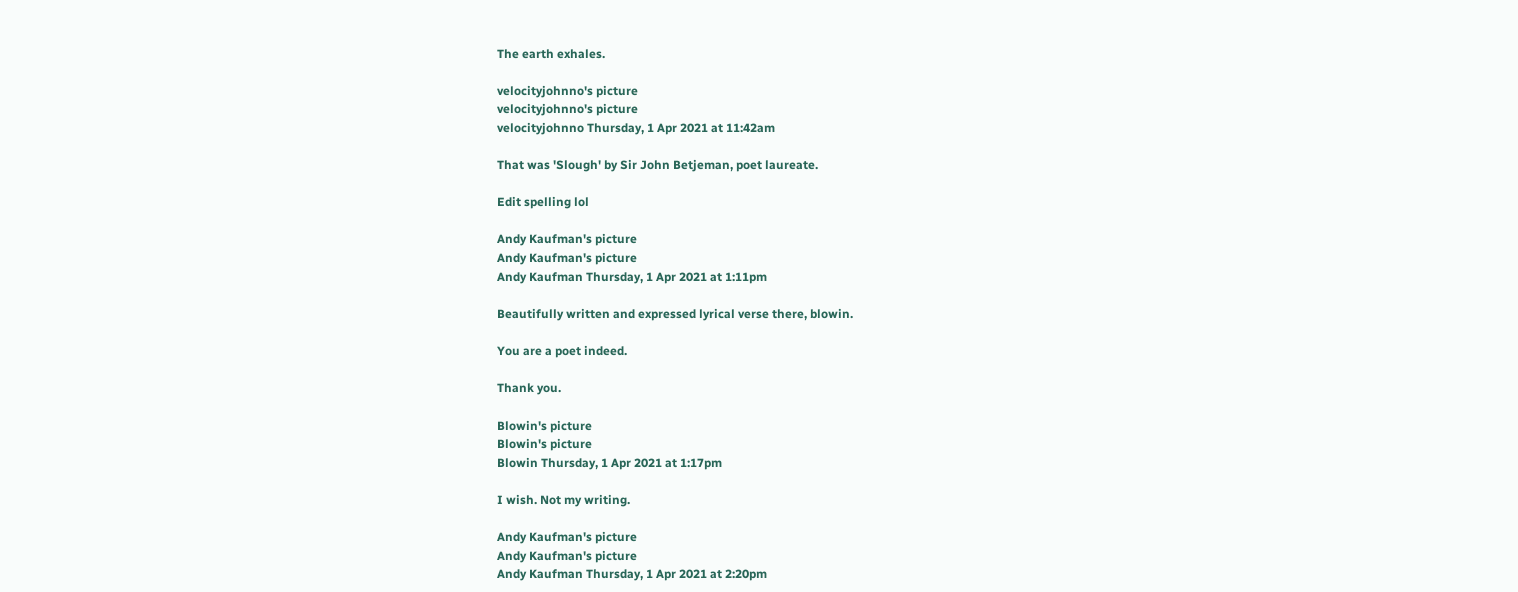The earth exhales.

velocityjohnno's picture
velocityjohnno's picture
velocityjohnno Thursday, 1 Apr 2021 at 11:42am

That was 'Slough' by Sir John Betjeman, poet laureate.

Edit spelling lol

Andy Kaufman's picture
Andy Kaufman's picture
Andy Kaufman Thursday, 1 Apr 2021 at 1:11pm

Beautifully written and expressed lyrical verse there, blowin.

You are a poet indeed.

Thank you.

Blowin's picture
Blowin's picture
Blowin Thursday, 1 Apr 2021 at 1:17pm

I wish. Not my writing.

Andy Kaufman's picture
Andy Kaufman's picture
Andy Kaufman Thursday, 1 Apr 2021 at 2:20pm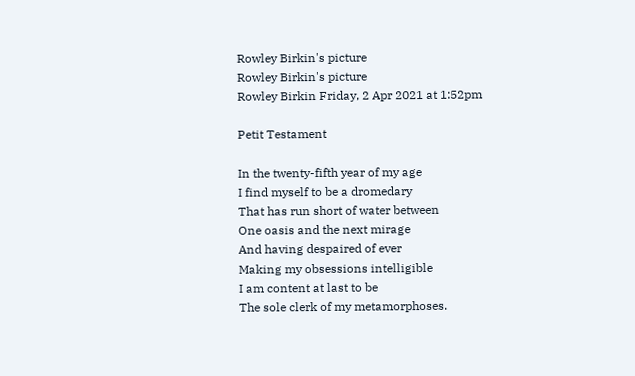Rowley Birkin's picture
Rowley Birkin's picture
Rowley Birkin Friday, 2 Apr 2021 at 1:52pm

Petit Testament

In the twenty-fifth year of my age
I find myself to be a dromedary
That has run short of water between
One oasis and the next mirage
And having despaired of ever
Making my obsessions intelligible
I am content at last to be
The sole clerk of my metamorphoses.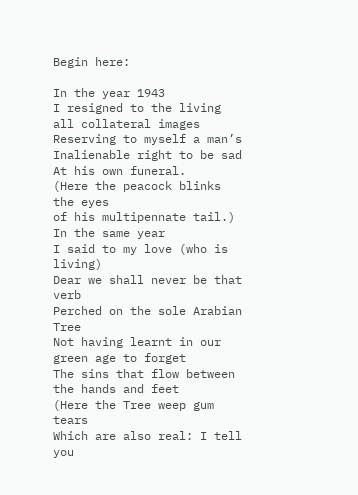Begin here:

In the year 1943
I resigned to the living all collateral images
Reserving to myself a man’s
Inalienable right to be sad
At his own funeral.
(Here the peacock blinks the eyes
of his multipennate tail.)
In the same year
I said to my love (who is living)
Dear we shall never be that verb
Perched on the sole Arabian Tree
Not having learnt in our green age to forget
The sins that flow between the hands and feet
(Here the Tree weep gum tears
Which are also real: I tell you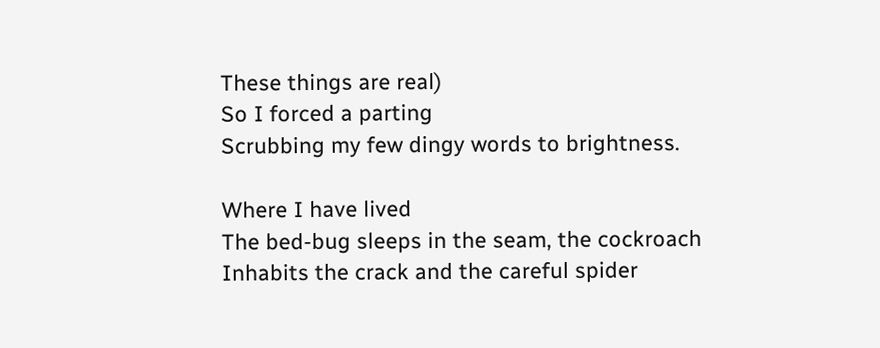These things are real)
So I forced a parting
Scrubbing my few dingy words to brightness.

Where I have lived
The bed-bug sleeps in the seam, the cockroach
Inhabits the crack and the careful spider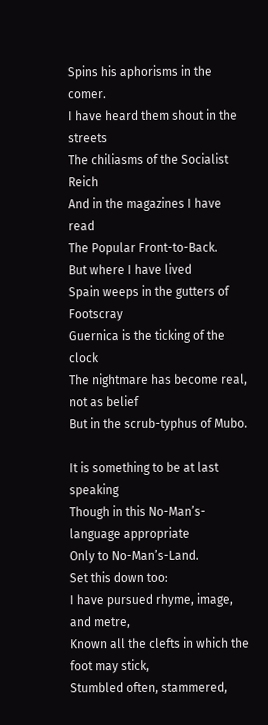Spins his aphorisms in the comer.
I have heard them shout in the streets
The chiliasms of the Socialist Reich
And in the magazines I have read
The Popular Front-to-Back.
But where I have lived
Spain weeps in the gutters of Footscray
Guernica is the ticking of the clock
The nightmare has become real, not as belief
But in the scrub-typhus of Mubo.

It is something to be at last speaking
Though in this No-Man’s-language appropriate
Only to No-Man’s-Land.
Set this down too:
I have pursued rhyme, image, and metre,
Known all the clefts in which the foot may stick,
Stumbled often, stammered,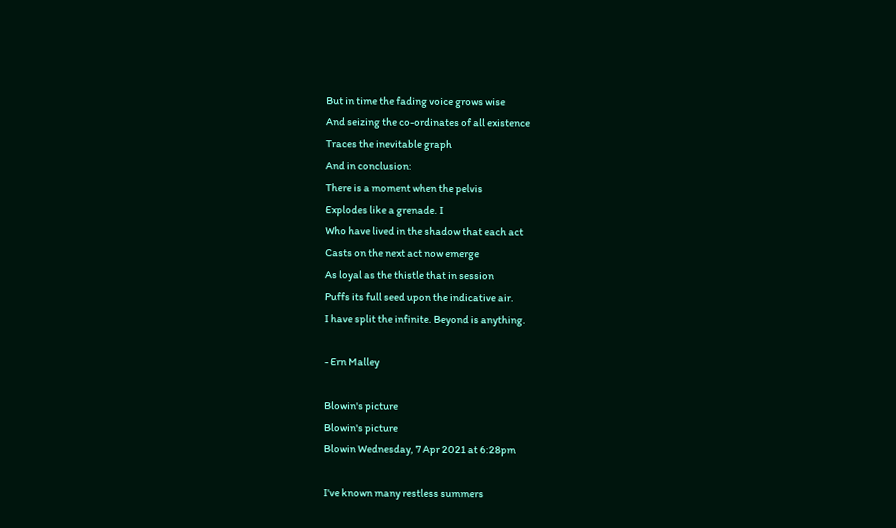But in time the fading voice grows wise
And seizing the co-ordinates of all existence
Traces the inevitable graph
And in conclusion:
There is a moment when the pelvis
Explodes like a grenade. I
Who have lived in the shadow that each act
Casts on the next act now emerge
As loyal as the thistle that in session
Puffs its full seed upon the indicative air.
I have split the infinite. Beyond is anything.

- Ern Malley

Blowin's picture
Blowin's picture
Blowin Wednesday, 7 Apr 2021 at 6:28pm

I've known many restless summers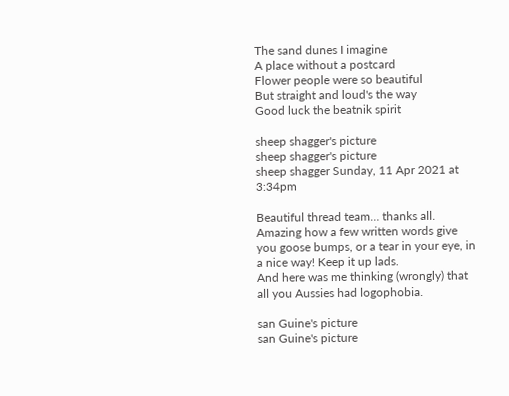The sand dunes I imagine
A place without a postcard
Flower people were so beautiful
But straight and loud's the way
Good luck the beatnik spirit

sheep shagger's picture
sheep shagger's picture
sheep shagger Sunday, 11 Apr 2021 at 3:34pm

Beautiful thread team… thanks all. Amazing how a few written words give you goose bumps, or a tear in your eye, in a nice way! Keep it up lads.
And here was me thinking (wrongly) that all you Aussies had logophobia.

san Guine's picture
san Guine's picture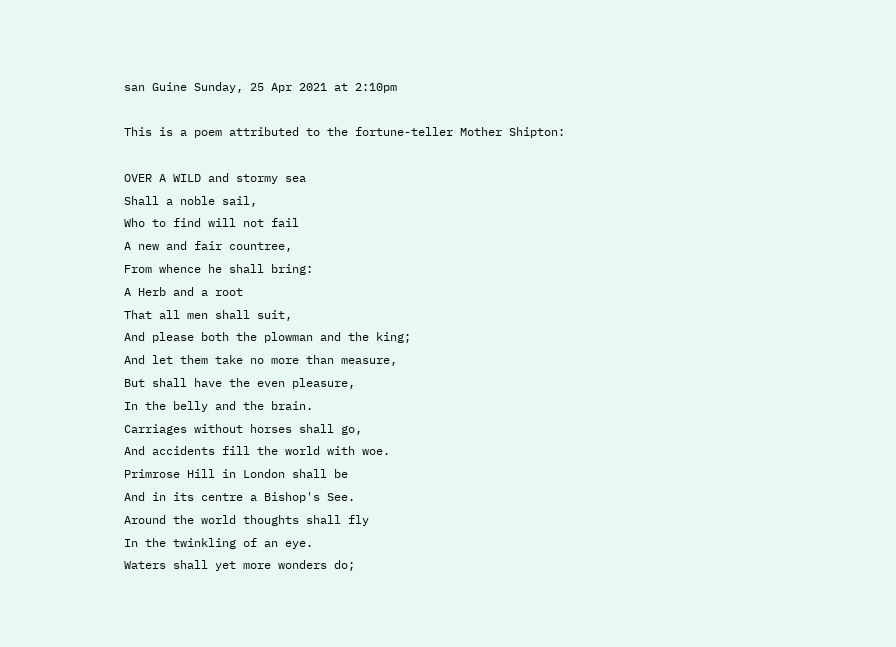san Guine Sunday, 25 Apr 2021 at 2:10pm

This is a poem attributed to the fortune-teller Mother Shipton:

OVER A WILD and stormy sea
Shall a noble sail,
Who to find will not fail
A new and fair countree,
From whence he shall bring:
A Herb and a root
That all men shall suit,
And please both the plowman and the king;
And let them take no more than measure,
But shall have the even pleasure,
In the belly and the brain.
Carriages without horses shall go,
And accidents fill the world with woe.
Primrose Hill in London shall be
And in its centre a Bishop's See.
Around the world thoughts shall fly
In the twinkling of an eye.
Waters shall yet more wonders do;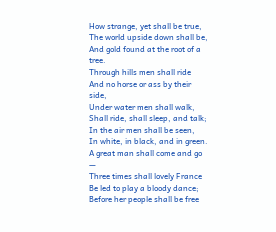How strange, yet shall be true,
The world upside down shall be,
And gold found at the root of a tree.
Through hills men shall ride
And no horse or ass by their side,
Under water men shall walk,
Shall ride, shall sleep, and talk;
In the air men shall be seen,
In white, in black, and in green.
A great man shall come and go —
Three times shall lovely France
Be led to play a bloody dance;
Before her people shall be free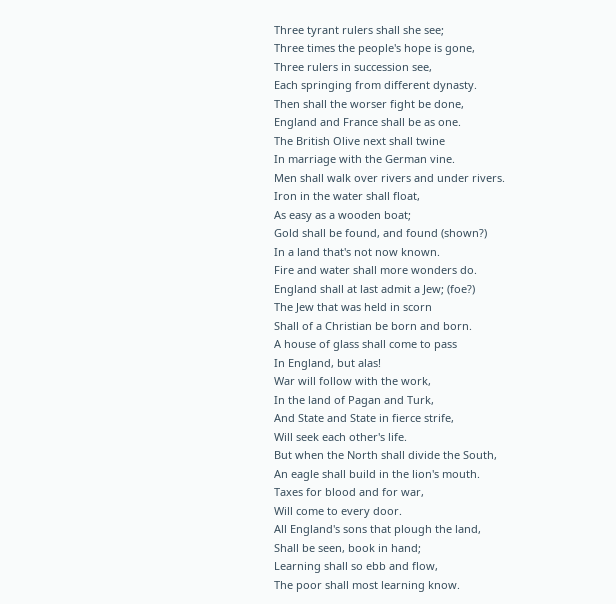Three tyrant rulers shall she see;
Three times the people's hope is gone,
Three rulers in succession see,
Each springing from different dynasty.
Then shall the worser fight be done,
England and France shall be as one.
The British Olive next shall twine
In marriage with the German vine.
Men shall walk over rivers and under rivers.
Iron in the water shall float,
As easy as a wooden boat;
Gold shall be found, and found (shown?)
In a land that's not now known.
Fire and water shall more wonders do.
England shall at last admit a Jew; (foe?)
The Jew that was held in scorn
Shall of a Christian be born and born.
A house of glass shall come to pass
In England, but alas!
War will follow with the work,
In the land of Pagan and Turk,
And State and State in fierce strife,
Will seek each other's life.
But when the North shall divide the South,
An eagle shall build in the lion's mouth.
Taxes for blood and for war,
Will come to every door.
All England's sons that plough the land,
Shall be seen, book in hand;
Learning shall so ebb and flow,
The poor shall most learning know.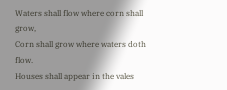Waters shall flow where corn shall grow,
Corn shall grow where waters doth flow.
Houses shall appear in the vales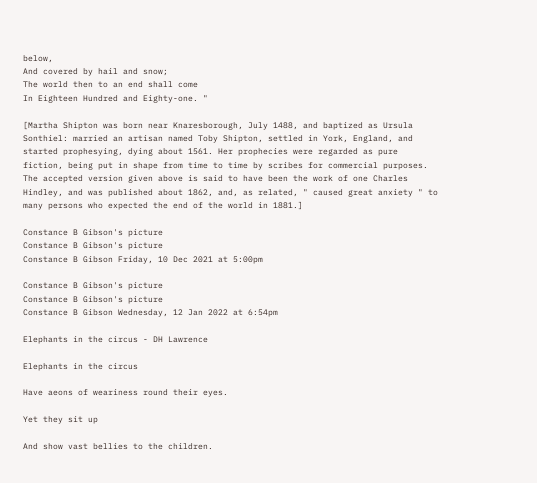below,
And covered by hail and snow;
The world then to an end shall come
In Eighteen Hundred and Eighty-one. "

[Martha Shipton was born near Knaresborough, July 1488, and baptized as Ursula Sonthiel: married an artisan named Toby Shipton, settled in York, England, and started prophesying, dying about 1561. Her prophecies were regarded as pure fiction, being put in shape from time to time by scribes for commercial purposes. The accepted version given above is said to have been the work of one Charles Hindley, and was published about 1862, and, as related, " caused great anxiety " to many persons who expected the end of the world in 1881.]

Constance B Gibson's picture
Constance B Gibson's picture
Constance B Gibson Friday, 10 Dec 2021 at 5:00pm

Constance B Gibson's picture
Constance B Gibson's picture
Constance B Gibson Wednesday, 12 Jan 2022 at 6:54pm

Elephants in the circus - DH Lawrence

Elephants in the circus

Have aeons of weariness round their eyes.

Yet they sit up

And show vast bellies to the children.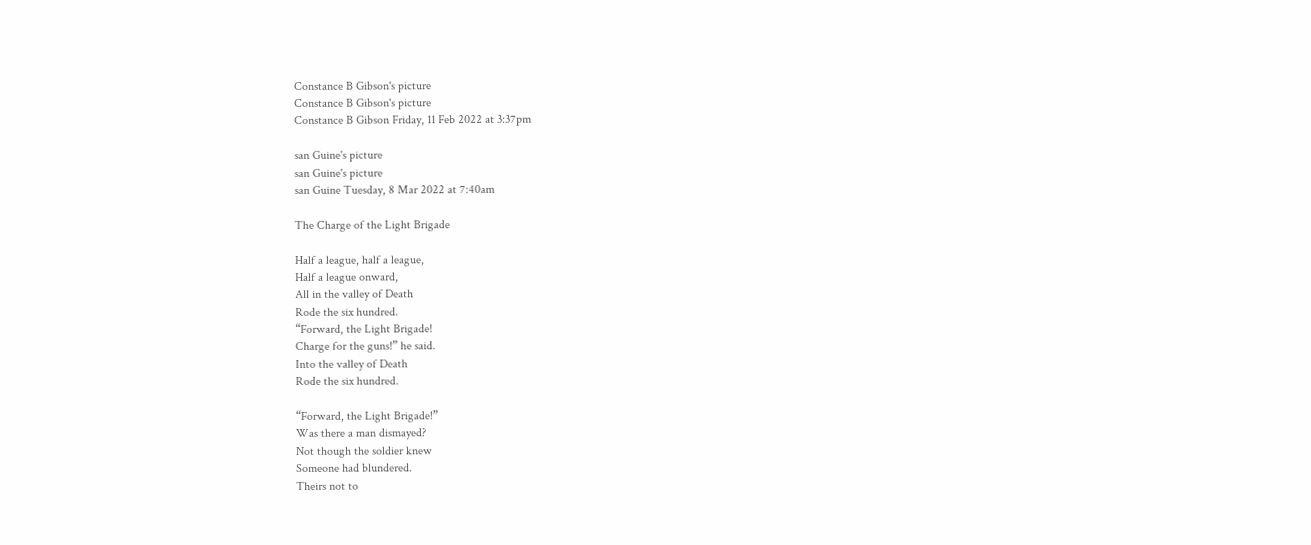Constance B Gibson's picture
Constance B Gibson's picture
Constance B Gibson Friday, 11 Feb 2022 at 3:37pm

san Guine's picture
san Guine's picture
san Guine Tuesday, 8 Mar 2022 at 7:40am

The Charge of the Light Brigade

Half a league, half a league,
Half a league onward,
All in the valley of Death
Rode the six hundred.
“Forward, the Light Brigade!
Charge for the guns!” he said.
Into the valley of Death
Rode the six hundred.

“Forward, the Light Brigade!”
Was there a man dismayed?
Not though the soldier knew
Someone had blundered.
Theirs not to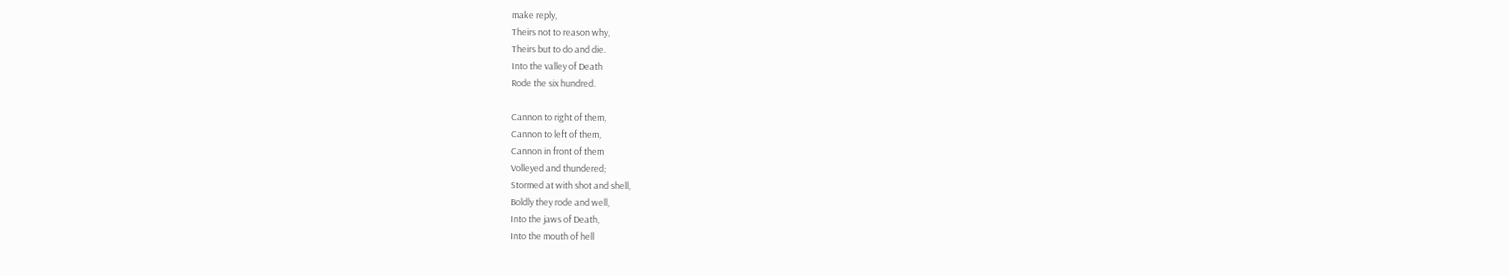make reply,
Theirs not to reason why,
Theirs but to do and die.
Into the valley of Death
Rode the six hundred.

Cannon to right of them,
Cannon to left of them,
Cannon in front of them
Volleyed and thundered;
Stormed at with shot and shell,
Boldly they rode and well,
Into the jaws of Death,
Into the mouth of hell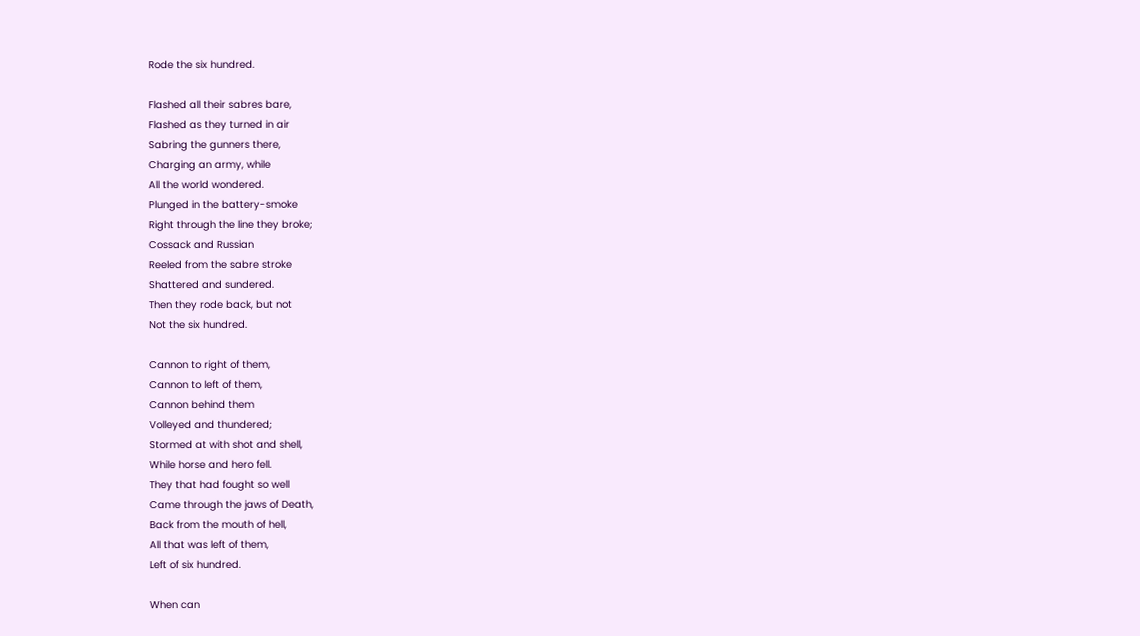Rode the six hundred.

Flashed all their sabres bare,
Flashed as they turned in air
Sabring the gunners there,
Charging an army, while
All the world wondered.
Plunged in the battery-smoke
Right through the line they broke;
Cossack and Russian
Reeled from the sabre stroke
Shattered and sundered.
Then they rode back, but not
Not the six hundred.

Cannon to right of them,
Cannon to left of them,
Cannon behind them
Volleyed and thundered;
Stormed at with shot and shell,
While horse and hero fell.
They that had fought so well
Came through the jaws of Death,
Back from the mouth of hell,
All that was left of them,
Left of six hundred.

When can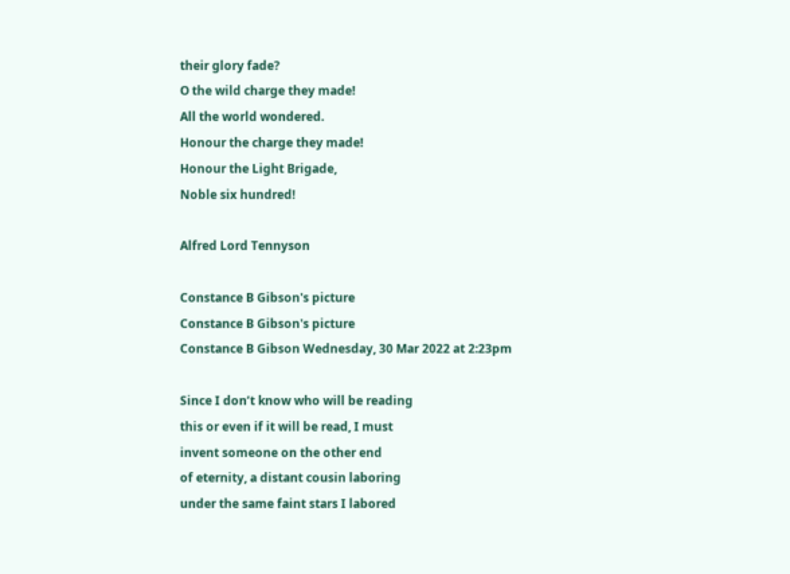their glory fade?
O the wild charge they made!
All the world wondered.
Honour the charge they made!
Honour the Light Brigade,
Noble six hundred!

Alfred Lord Tennyson

Constance B Gibson's picture
Constance B Gibson's picture
Constance B Gibson Wednesday, 30 Mar 2022 at 2:23pm

Since I don’t know who will be reading
this or even if it will be read, I must
invent someone on the other end
of eternity, a distant cousin laboring
under the same faint stars I labored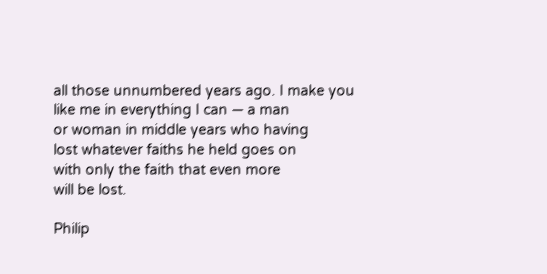all those unnumbered years ago. I make you
like me in everything I can — a man
or woman in middle years who having
lost whatever faiths he held goes on
with only the faith that even more
will be lost.

Philip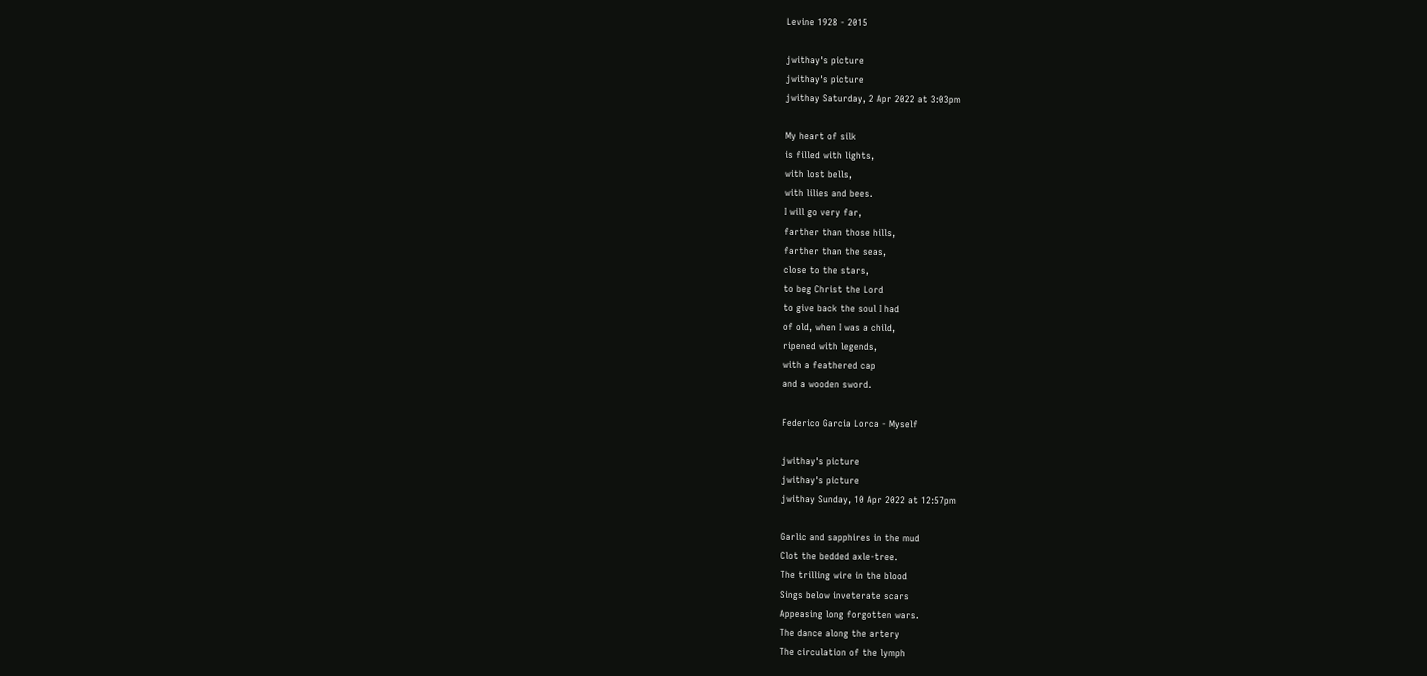Levine 1928 - 2015

jwithay's picture
jwithay's picture
jwithay Saturday, 2 Apr 2022 at 3:03pm

My heart of silk
is filled with lights,
with lost bells,
with lilies and bees.
I will go very far,
farther than those hills,
farther than the seas,
close to the stars,
to beg Christ the Lord
to give back the soul I had
of old, when I was a child,
ripened with legends,
with a feathered cap
and a wooden sword.

Federico Garcia Lorca - Myself

jwithay's picture
jwithay's picture
jwithay Sunday, 10 Apr 2022 at 12:57pm

Garlic and sapphires in the mud
Clot the bedded axle-tree.
The trilling wire in the blood
Sings below inveterate scars
Appeasing long forgotten wars.
The dance along the artery
The circulation of the lymph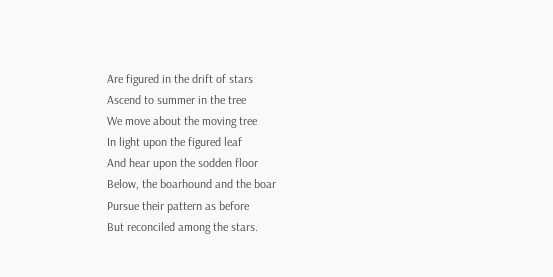Are figured in the drift of stars
Ascend to summer in the tree
We move about the moving tree
In light upon the figured leaf
And hear upon the sodden floor
Below, the boarhound and the boar
Pursue their pattern as before
But reconciled among the stars.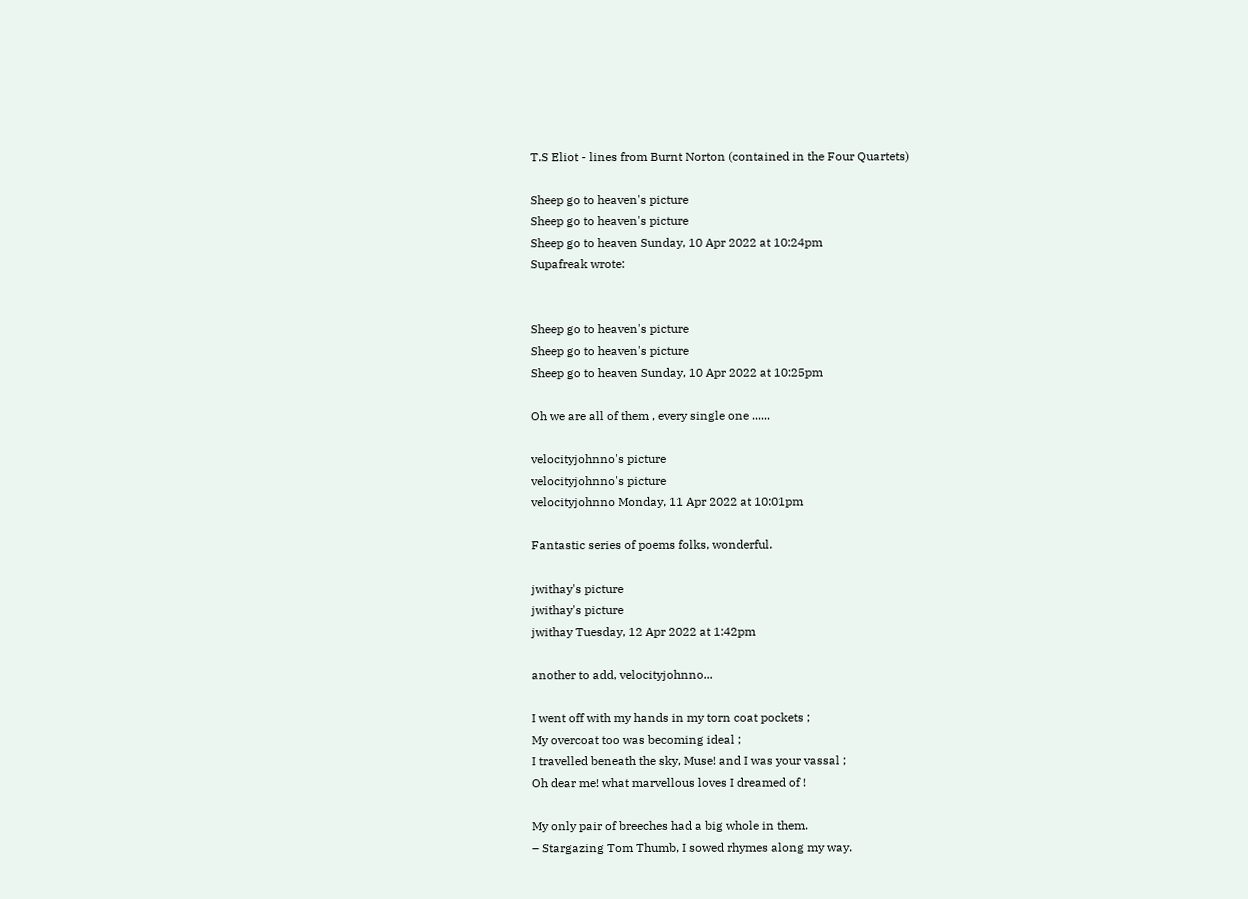T.S Eliot - lines from Burnt Norton (contained in the Four Quartets)

Sheep go to heaven's picture
Sheep go to heaven's picture
Sheep go to heaven Sunday, 10 Apr 2022 at 10:24pm
Supafreak wrote:


Sheep go to heaven's picture
Sheep go to heaven's picture
Sheep go to heaven Sunday, 10 Apr 2022 at 10:25pm

Oh we are all of them , every single one ......

velocityjohnno's picture
velocityjohnno's picture
velocityjohnno Monday, 11 Apr 2022 at 10:01pm

Fantastic series of poems folks, wonderful.

jwithay's picture
jwithay's picture
jwithay Tuesday, 12 Apr 2022 at 1:42pm

another to add, velocityjohnno...

I went off with my hands in my torn coat pockets ;
My overcoat too was becoming ideal ;
I travelled beneath the sky, Muse! and I was your vassal ;
Oh dear me! what marvellous loves I dreamed of !

My only pair of breeches had a big whole in them.
– Stargazing Tom Thumb, I sowed rhymes along my way.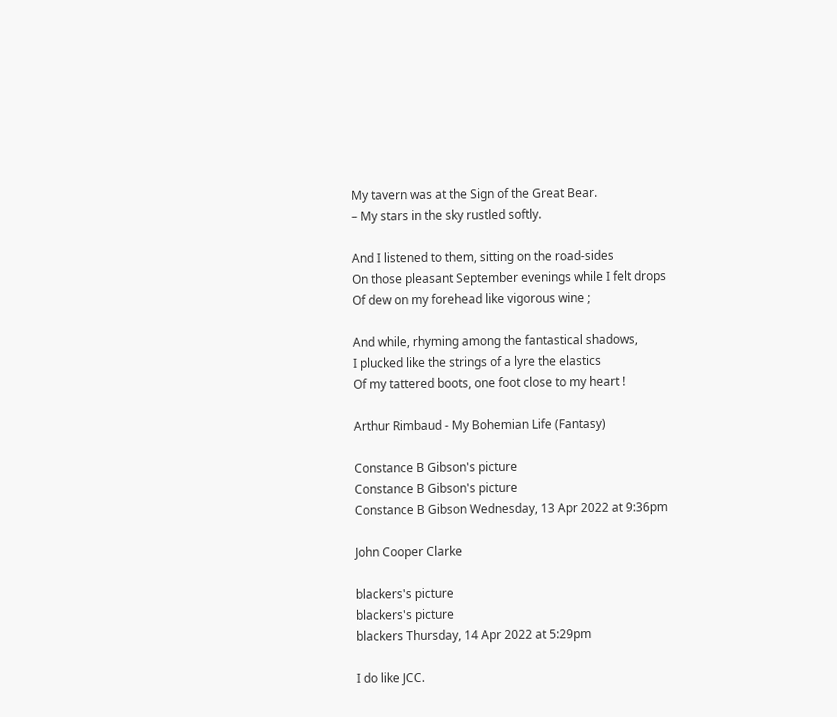My tavern was at the Sign of the Great Bear.
– My stars in the sky rustled softly.

And I listened to them, sitting on the road-sides
On those pleasant September evenings while I felt drops
Of dew on my forehead like vigorous wine ;

And while, rhyming among the fantastical shadows,
I plucked like the strings of a lyre the elastics
Of my tattered boots, one foot close to my heart !

Arthur Rimbaud - My Bohemian Life (Fantasy)

Constance B Gibson's picture
Constance B Gibson's picture
Constance B Gibson Wednesday, 13 Apr 2022 at 9:36pm

John Cooper Clarke

blackers's picture
blackers's picture
blackers Thursday, 14 Apr 2022 at 5:29pm

I do like JCC.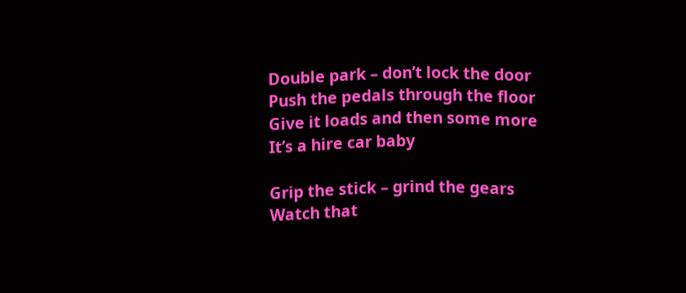Double park – don’t lock the door
Push the pedals through the floor
Give it loads and then some more
It’s a hire car baby

Grip the stick – grind the gears
Watch that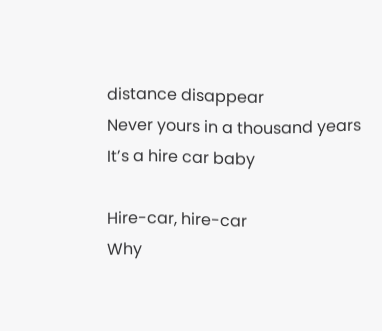distance disappear
Never yours in a thousand years
It’s a hire car baby

Hire-car, hire-car
Why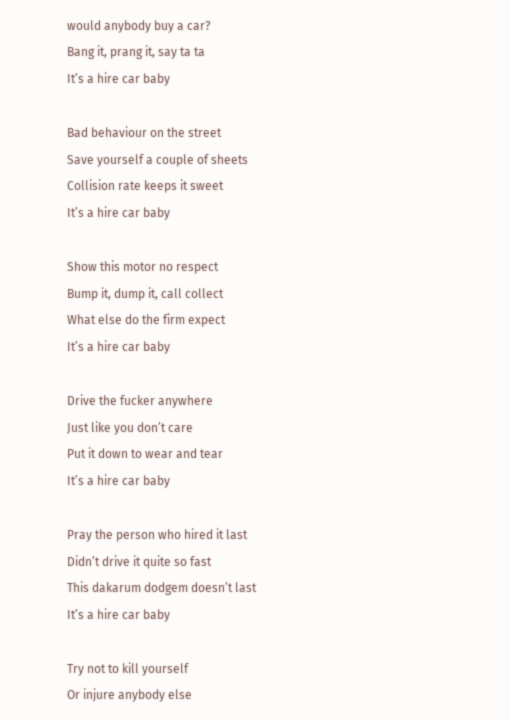would anybody buy a car?
Bang it, prang it, say ta ta
It’s a hire car baby

Bad behaviour on the street
Save yourself a couple of sheets
Collision rate keeps it sweet
It’s a hire car baby

Show this motor no respect
Bump it, dump it, call collect
What else do the firm expect
It’s a hire car baby

Drive the fucker anywhere
Just like you don’t care
Put it down to wear and tear
It’s a hire car baby

Pray the person who hired it last
Didn’t drive it quite so fast
This dakarum dodgem doesn’t last
It’s a hire car baby

Try not to kill yourself
Or injure anybody else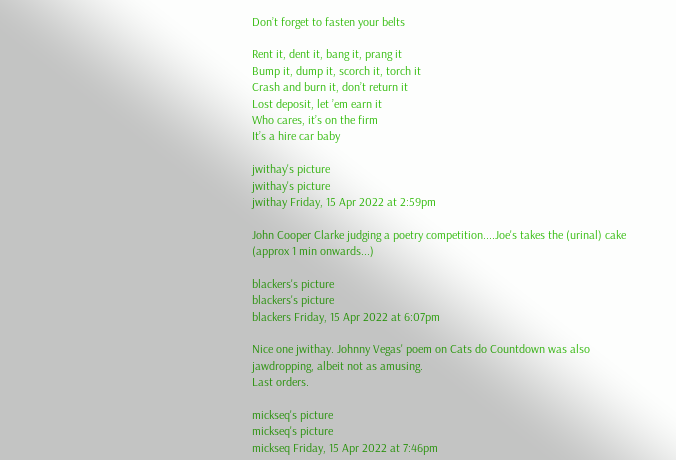Don’t forget to fasten your belts

Rent it, dent it, bang it, prang it
Bump it, dump it, scorch it, torch it
Crash and burn it, don’t return it
Lost deposit, let ’em earn it
Who cares, it’s on the firm
It’s a hire car baby

jwithay's picture
jwithay's picture
jwithay Friday, 15 Apr 2022 at 2:59pm

John Cooper Clarke judging a poetry competition....Joe's takes the (urinal) cake (approx 1 min onwards...)

blackers's picture
blackers's picture
blackers Friday, 15 Apr 2022 at 6:07pm

Nice one jwithay. Johnny Vegas' poem on Cats do Countdown was also jawdropping, albeit not as amusing.
Last orders.

mickseq's picture
mickseq's picture
mickseq Friday, 15 Apr 2022 at 7:46pm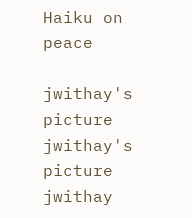Haiku on peace

jwithay's picture
jwithay's picture
jwithay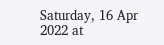Saturday, 16 Apr 2022 at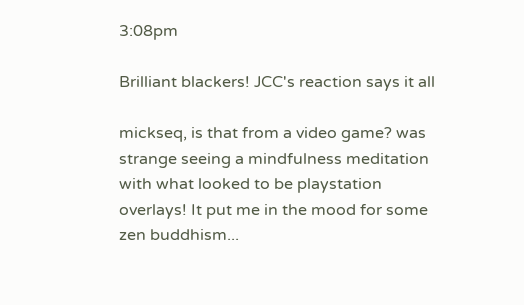3:08pm

Brilliant blackers! JCC's reaction says it all

mickseq, is that from a video game? was strange seeing a mindfulness meditation with what looked to be playstation overlays! It put me in the mood for some zen buddhism...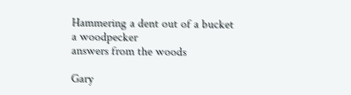Hammering a dent out of a bucket
a woodpecker
answers from the woods

Gary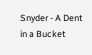Snyder - A Dent in a Bucket